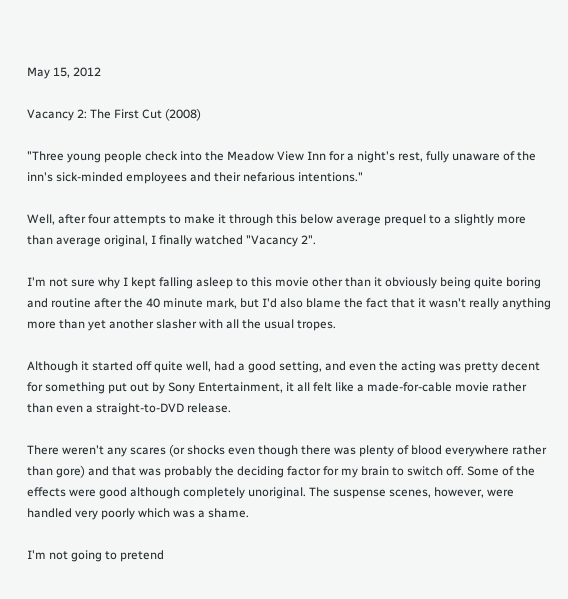May 15, 2012

Vacancy 2: The First Cut (2008)

"Three young people check into the Meadow View Inn for a night's rest, fully unaware of the inn's sick-minded employees and their nefarious intentions."

Well, after four attempts to make it through this below average prequel to a slightly more than average original, I finally watched "Vacancy 2".

I'm not sure why I kept falling asleep to this movie other than it obviously being quite boring and routine after the 40 minute mark, but I'd also blame the fact that it wasn't really anything more than yet another slasher with all the usual tropes.

Although it started off quite well, had a good setting, and even the acting was pretty decent for something put out by Sony Entertainment, it all felt like a made-for-cable movie rather than even a straight-to-DVD release.

There weren't any scares (or shocks even though there was plenty of blood everywhere rather than gore) and that was probably the deciding factor for my brain to switch off. Some of the effects were good although completely unoriginal. The suspense scenes, however, were handled very poorly which was a shame.

I'm not going to pretend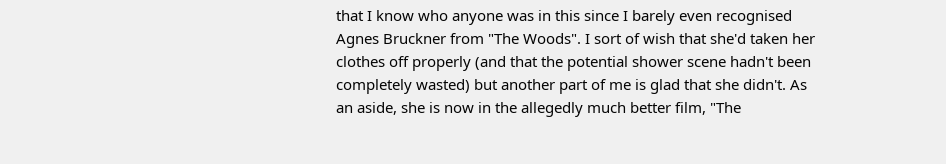that I know who anyone was in this since I barely even recognised Agnes Bruckner from "The Woods". I sort of wish that she'd taken her clothes off properly (and that the potential shower scene hadn't been completely wasted) but another part of me is glad that she didn't. As an aside, she is now in the allegedly much better film, "The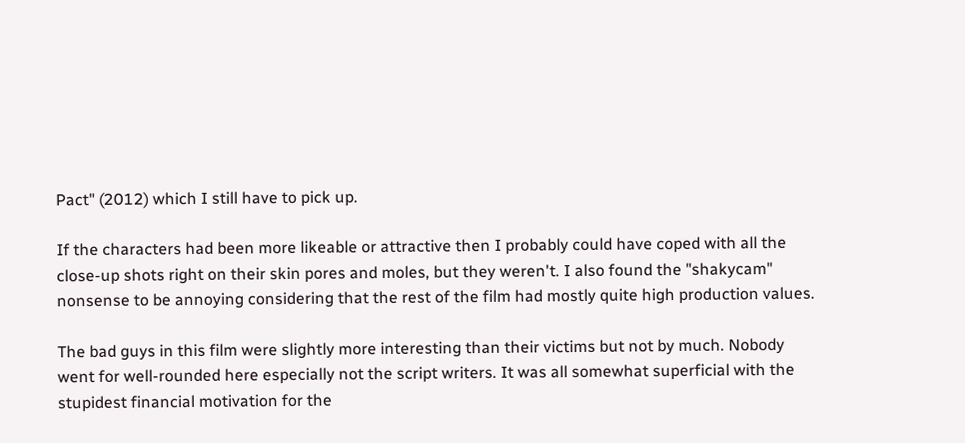Pact" (2012) which I still have to pick up.

If the characters had been more likeable or attractive then I probably could have coped with all the close-up shots right on their skin pores and moles, but they weren't. I also found the "shakycam" nonsense to be annoying considering that the rest of the film had mostly quite high production values.

The bad guys in this film were slightly more interesting than their victims but not by much. Nobody went for well-rounded here especially not the script writers. It was all somewhat superficial with the stupidest financial motivation for the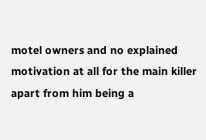motel owners and no explained motivation at all for the main killer apart from him being a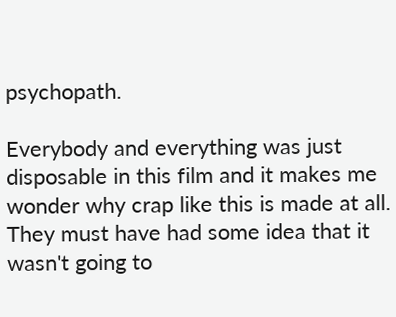psychopath.

Everybody and everything was just disposable in this film and it makes me wonder why crap like this is made at all. They must have had some idea that it wasn't going to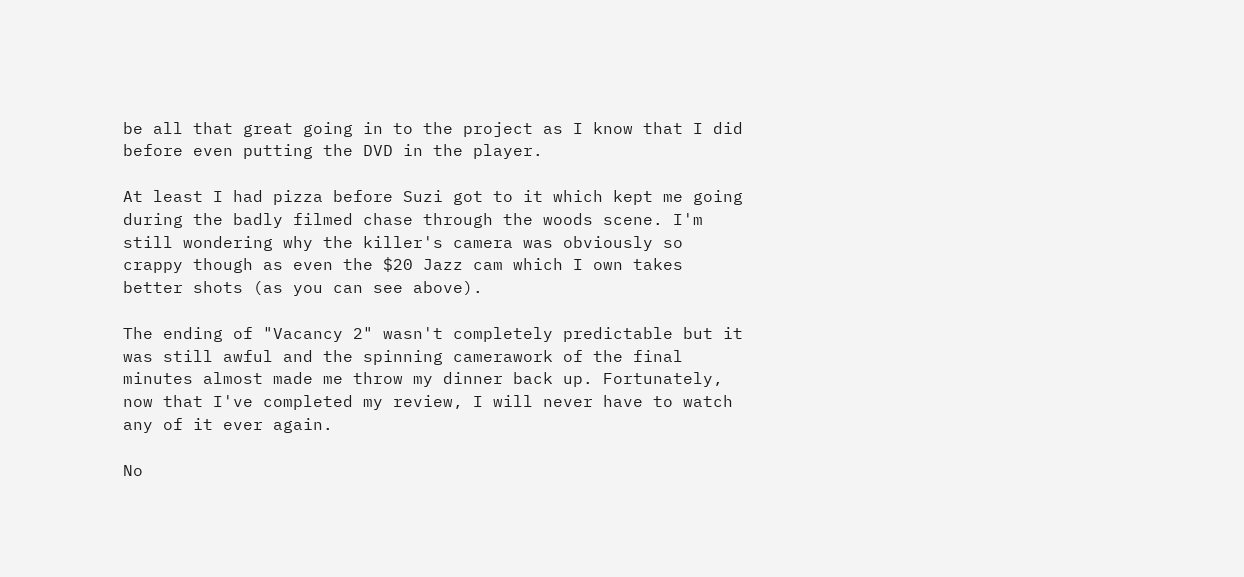be all that great going in to the project as I know that I did before even putting the DVD in the player.

At least I had pizza before Suzi got to it which kept me going during the badly filmed chase through the woods scene. I'm still wondering why the killer's camera was obviously so crappy though as even the $20 Jazz cam which I own takes better shots (as you can see above).

The ending of "Vacancy 2" wasn't completely predictable but it was still awful and the spinning camerawork of the final minutes almost made me throw my dinner back up. Fortunately, now that I've completed my review, I will never have to watch any of it ever again.

No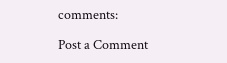comments:

Post a Comment